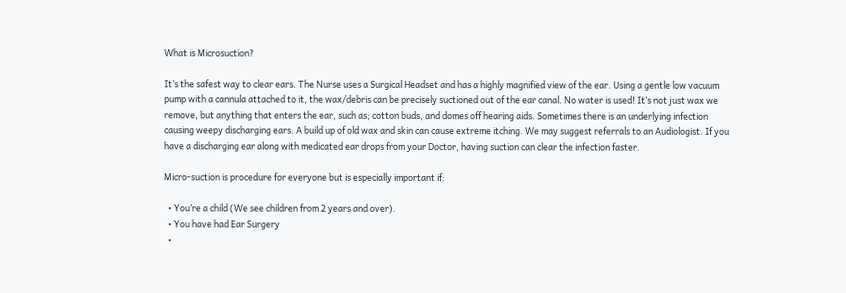What is Microsuction?

It’s the safest way to clear ears. The Nurse uses a Surgical Headset and has a highly magnified view of the ear. Using a gentle low vacuum pump with a cannula attached to it, the wax/debris can be precisely suctioned out of the ear canal. No water is used! It’s not just wax we remove, but anything that enters the ear, such as; cotton buds, and domes off hearing aids. Sometimes there is an underlying infection causing weepy discharging ears. A build up of old wax and skin can cause extreme itching. We may suggest referrals to an Audiologist. If you have a discharging ear along with medicated ear drops from your Doctor, having suction can clear the infection faster.

Micro-suction is procedure for everyone but is especially important if:

  • You’re a child (We see children from 2 years and over).
  • You have had Ear Surgery
  •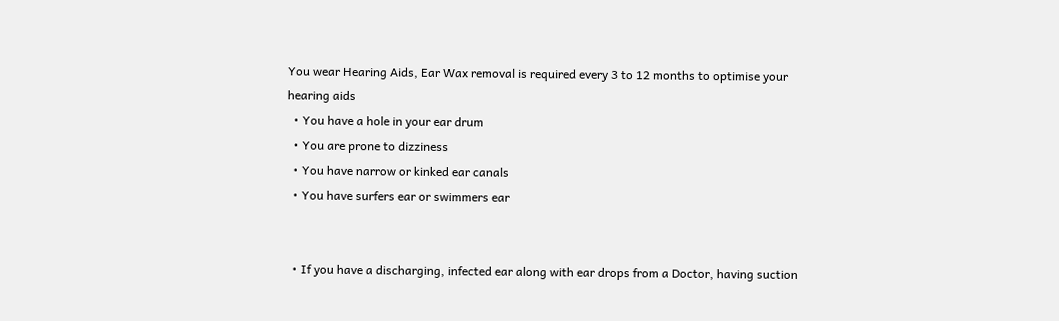You wear Hearing Aids, Ear Wax removal is required every 3 to 12 months to optimise your hearing aids
  • You have a hole in your ear drum
  • You are prone to dizziness
  • You have narrow or kinked ear canals
  • You have surfers ear or swimmers ear


  • If you have a discharging, infected ear along with ear drops from a Doctor, having suction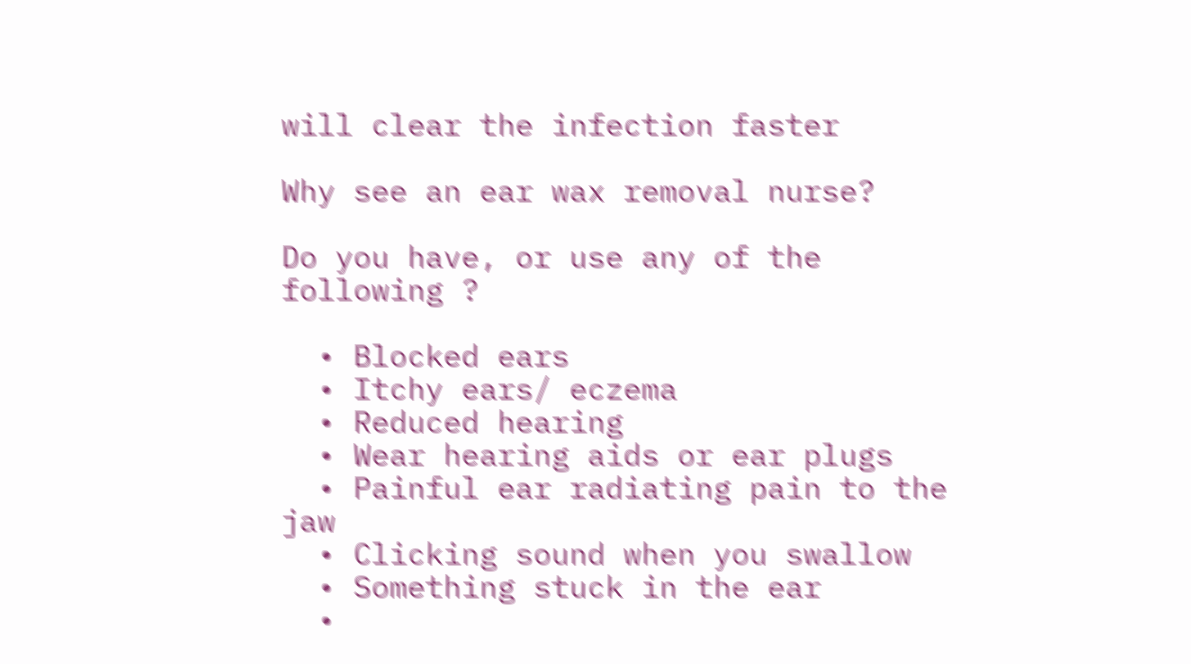will clear the infection faster

Why see an ear wax removal nurse?

Do you have, or use any of the following ?

  • Blocked ears
  • Itchy ears/ eczema
  • Reduced hearing
  • Wear hearing aids or ear plugs
  • Painful ear radiating pain to the jaw
  • Clicking sound when you swallow
  • Something stuck in the ear
  •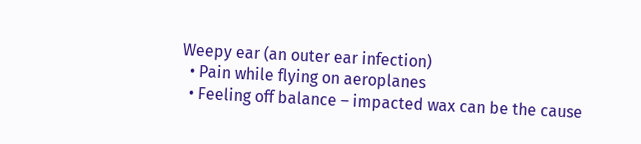Weepy ear (an outer ear infection)
  • Pain while flying on aeroplanes
  • Feeling off balance – impacted wax can be the cause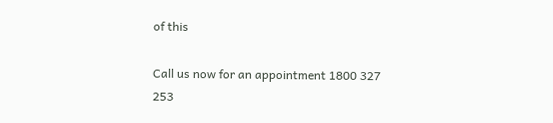of this

Call us now for an appointment 1800 327 253